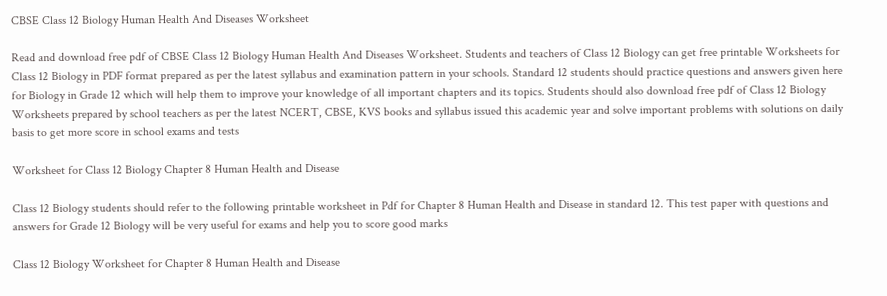CBSE Class 12 Biology Human Health And Diseases Worksheet

Read and download free pdf of CBSE Class 12 Biology Human Health And Diseases Worksheet. Students and teachers of Class 12 Biology can get free printable Worksheets for Class 12 Biology in PDF format prepared as per the latest syllabus and examination pattern in your schools. Standard 12 students should practice questions and answers given here for Biology in Grade 12 which will help them to improve your knowledge of all important chapters and its topics. Students should also download free pdf of Class 12 Biology Worksheets prepared by school teachers as per the latest NCERT, CBSE, KVS books and syllabus issued this academic year and solve important problems with solutions on daily basis to get more score in school exams and tests

Worksheet for Class 12 Biology Chapter 8 Human Health and Disease

Class 12 Biology students should refer to the following printable worksheet in Pdf for Chapter 8 Human Health and Disease in standard 12. This test paper with questions and answers for Grade 12 Biology will be very useful for exams and help you to score good marks

Class 12 Biology Worksheet for Chapter 8 Human Health and Disease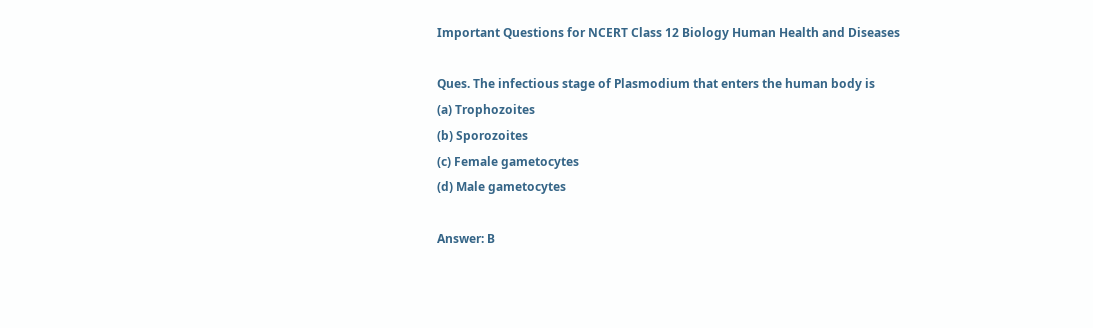Important Questions for NCERT Class 12 Biology Human Health and Diseases

Ques. The infectious stage of Plasmodium that enters the human body is
(a) Trophozoites
(b) Sporozoites
(c) Female gametocytes
(d) Male gametocytes

Answer: B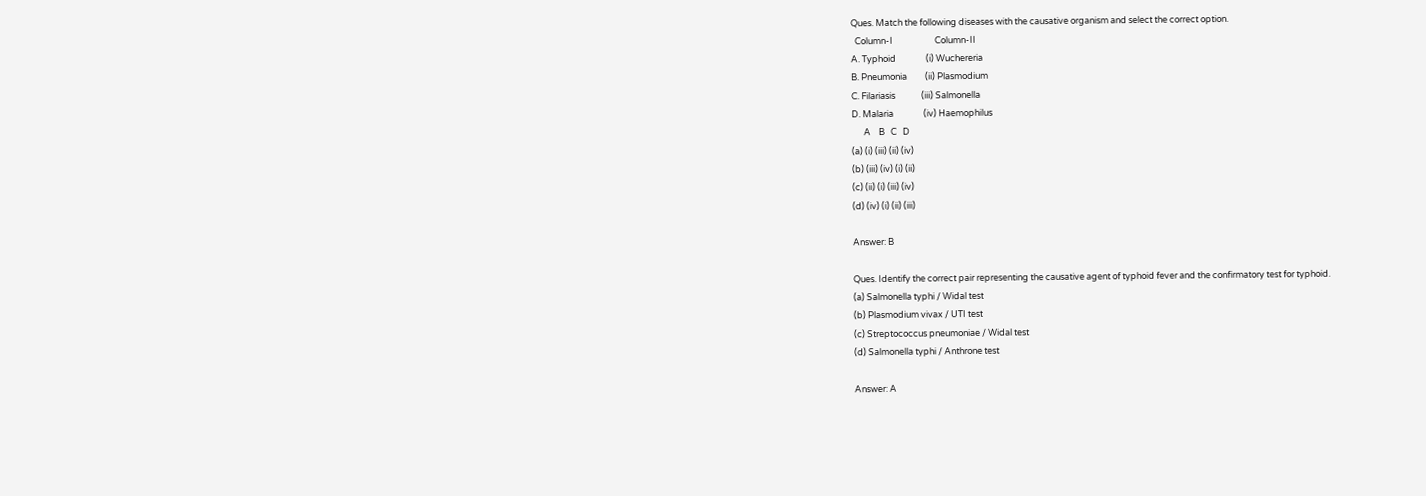Ques. Match the following diseases with the causative organism and select the correct option.
  Column-I                     Column-II
A. Typhoid               (i) Wuchereria
B. Pneumonia         (ii) Plasmodium
C. Filariasis             (iii) Salmonella
D. Malaria               (iv) Haemophilus
      A    B   C   D
(a) (i) (iii) (ii) (iv)
(b) (iii) (iv) (i) (ii)
(c) (ii) (i) (iii) (iv)
(d) (iv) (i) (ii) (iii)

Answer: B

Ques. Identify the correct pair representing the causative agent of typhoid fever and the confirmatory test for typhoid.
(a) Salmonella typhi / Widal test
(b) Plasmodium vivax / UTI test
(c) Streptococcus pneumoniae / Widal test
(d) Salmonella typhi / Anthrone test

Answer: A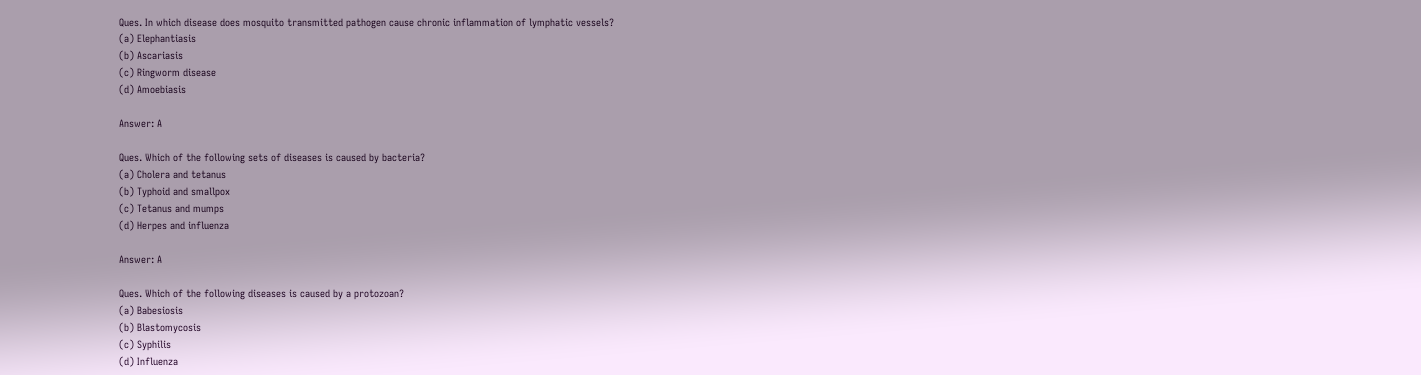Ques. In which disease does mosquito transmitted pathogen cause chronic inflammation of lymphatic vessels?
(a) Elephantiasis
(b) Ascariasis
(c) Ringworm disease
(d) Amoebiasis

Answer: A

Ques. Which of the following sets of diseases is caused by bacteria?
(a) Cholera and tetanus
(b) Typhoid and smallpox
(c) Tetanus and mumps
(d) Herpes and influenza

Answer: A

Ques. Which of the following diseases is caused by a protozoan?
(a) Babesiosis
(b) Blastomycosis
(c) Syphilis
(d) Influenza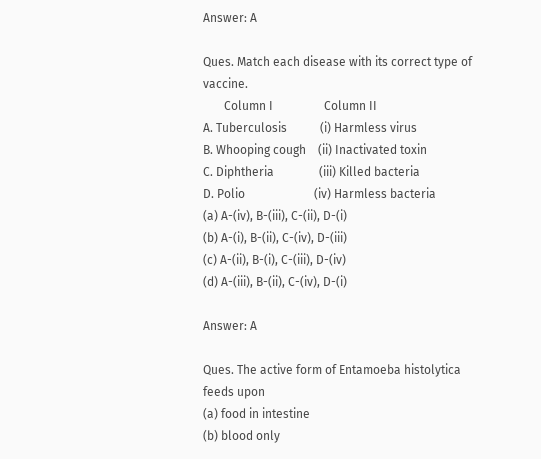Answer: A

Ques. Match each disease with its correct type of vaccine.
       Column I                 Column II
A. Tuberculosis           (i) Harmless virus
B. Whooping cough    (ii) Inactivated toxin
C. Diphtheria               (iii) Killed bacteria
D. Polio                       (iv) Harmless bacteria
(a) A-(iv), B-(iii), C-(ii), D-(i)
(b) A-(i), B-(ii), C-(iv), D-(iii)
(c) A-(ii), B-(i), C-(iii), D-(iv)
(d) A-(iii), B-(ii), C-(iv), D-(i)

Answer: A

Ques. The active form of Entamoeba histolytica feeds upon
(a) food in intestine
(b) blood only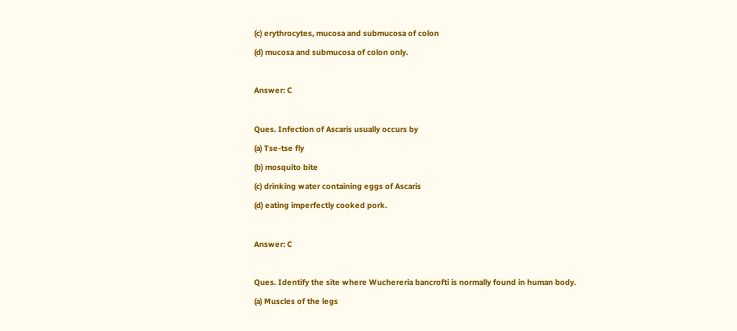(c) erythrocytes, mucosa and submucosa of colon
(d) mucosa and submucosa of colon only.

Answer: C

Ques. Infection of Ascaris usually occurs by
(a) Tse-tse fly
(b) mosquito bite
(c) drinking water containing eggs of Ascaris
(d) eating imperfectly cooked pork.

Answer: C

Ques. Identify the site where Wuchereria bancrofti is normally found in human body.
(a) Muscles of the legs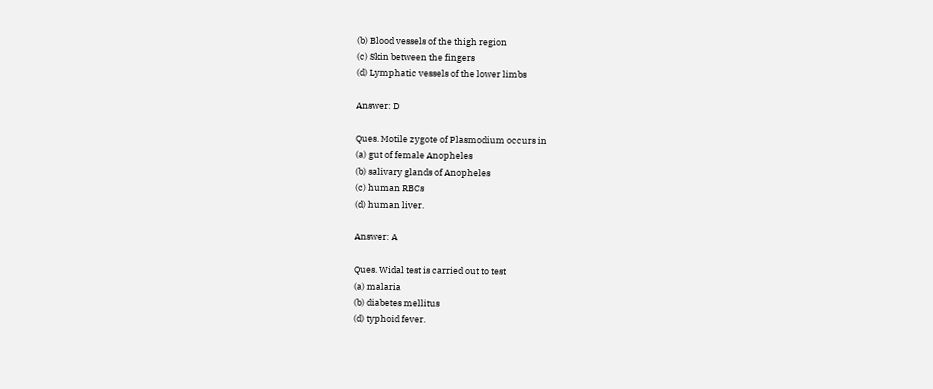(b) Blood vessels of the thigh region
(c) Skin between the fingers
(d) Lymphatic vessels of the lower limbs

Answer: D

Ques. Motile zygote of Plasmodium occurs in
(a) gut of female Anopheles
(b) salivary glands of Anopheles
(c) human RBCs
(d) human liver.

Answer: A

Ques. Widal test is carried out to test
(a) malaria
(b) diabetes mellitus
(d) typhoid fever.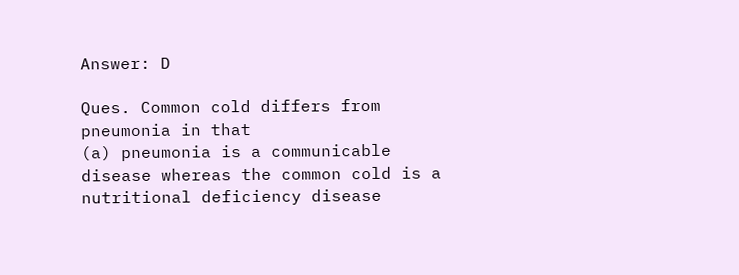Answer: D

Ques. Common cold differs from pneumonia in that
(a) pneumonia is a communicable disease whereas the common cold is a nutritional deficiency disease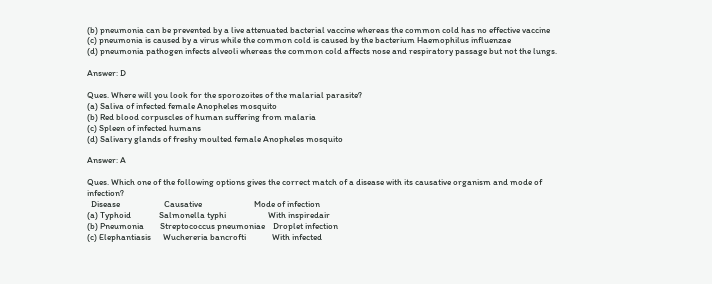(b) pneumonia can be prevented by a live attenuated bacterial vaccine whereas the common cold has no effective vaccine
(c) pneumonia is caused by a virus while the common cold is caused by the bacterium Haemophilus influenzae
(d) pneumonia pathogen infects alveoli whereas the common cold affects nose and respiratory passage but not the lungs.

Answer: D

Ques. Where will you look for the sporozoites of the malarial parasite?
(a) Saliva of infected female Anopheles mosquito
(b) Red blood corpuscles of human suffering from malaria
(c) Spleen of infected humans
(d) Salivary glands of freshy moulted female Anopheles mosquito

Answer: A

Ques. Which one of the following options gives the correct match of a disease with its causative organism and mode of infection?
  Disease                      Causative                          Mode of infection
(a) Typhoid              Salmonella typhi                     With inspiredair
(b) Pneumonia        Streptococcus pneumoniae    Droplet infection
(c) Elephantiasis      Wuchereria bancrofti             With infected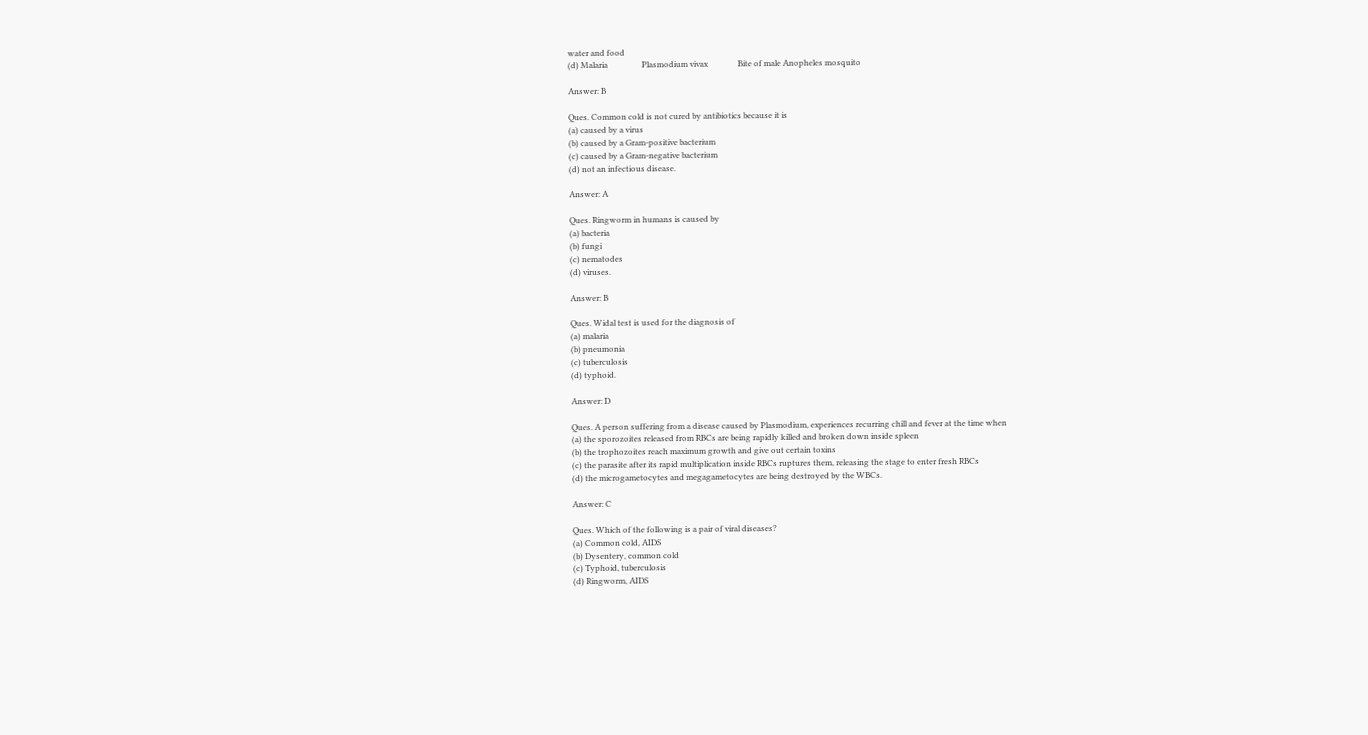water and food
(d) Malaria                 Plasmodium vivax               Bite of male Anopheles mosquito

Answer: B

Ques. Common cold is not cured by antibiotics because it is
(a) caused by a virus
(b) caused by a Gram-positive bacterium
(c) caused by a Gram-negative bacterium
(d) not an infectious disease.

Answer: A

Ques. Ringworm in humans is caused by
(a) bacteria
(b) fungi
(c) nematodes
(d) viruses.

Answer: B

Ques. Widal test is used for the diagnosis of
(a) malaria
(b) pneumonia
(c) tuberculosis
(d) typhoid.

Answer: D

Ques. A person suffering from a disease caused by Plasmodium, experiences recurring chill and fever at the time when
(a) the sporozoites released from RBCs are being rapidly killed and broken down inside spleen
(b) the trophozoites reach maximum growth and give out certain toxins
(c) the parasite after its rapid multiplication inside RBCs ruptures them, releasing the stage to enter fresh RBCs
(d) the microgametocytes and megagametocytes are being destroyed by the WBCs.

Answer: C

Ques. Which of the following is a pair of viral diseases?
(a) Common cold, AIDS
(b) Dysentery, common cold
(c) Typhoid, tuberculosis
(d) Ringworm, AIDS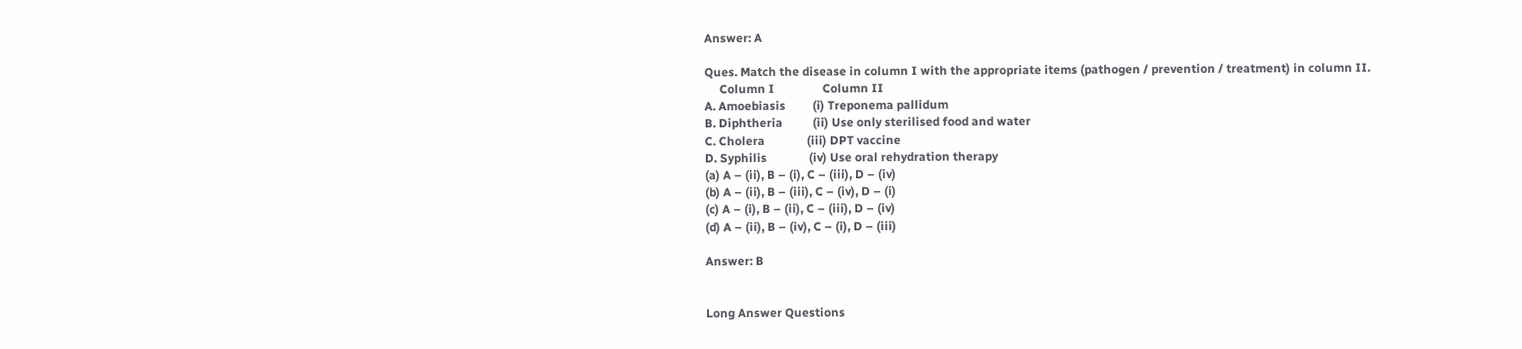Answer: A

Ques. Match the disease in column I with the appropriate items (pathogen / prevention / treatment) in column II.
     Column I                Column II
A. Amoebiasis         (i) Treponema pallidum
B. Diphtheria          (ii) Use only sterilised food and water
C. Cholera              (iii) DPT vaccine
D. Syphilis              (iv) Use oral rehydration therapy
(a) A – (ii), B – (i), C – (iii), D – (iv)
(b) A – (ii), B – (iii), C – (iv), D – (i)
(c) A – (i), B – (ii), C – (iii), D – (iv)
(d) A – (ii), B – (iv), C – (i), D – (iii)

Answer: B


Long Answer Questions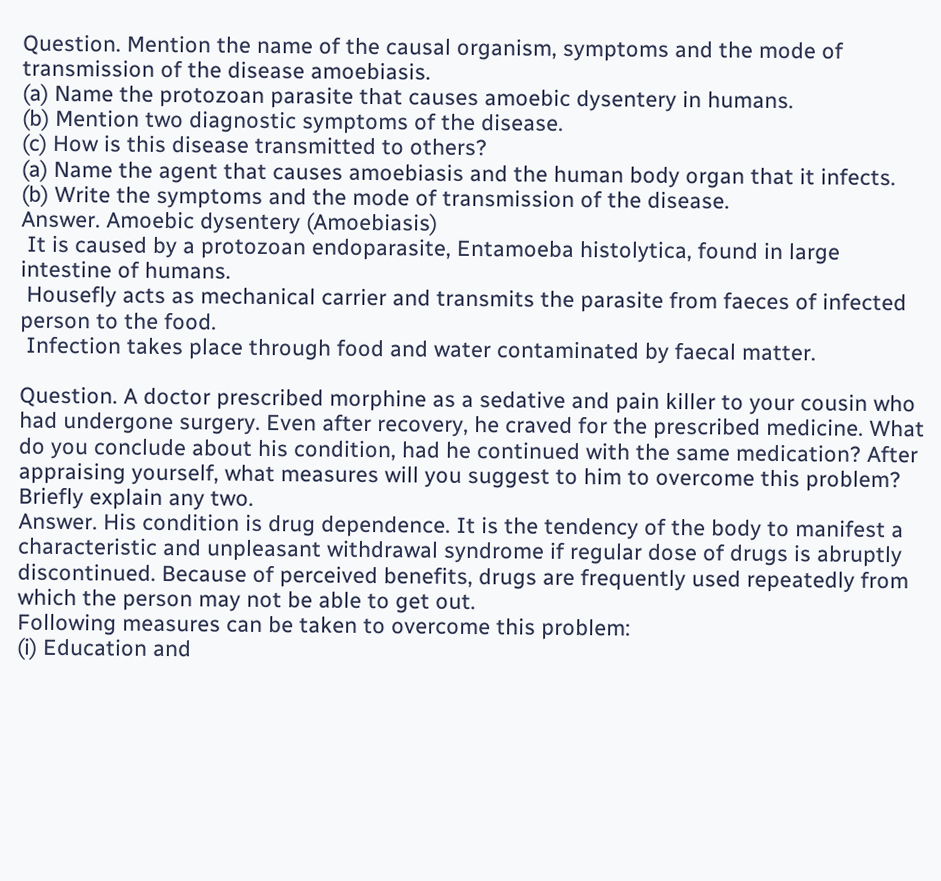Question. Mention the name of the causal organism, symptoms and the mode of transmission of the disease amoebiasis.
(a) Name the protozoan parasite that causes amoebic dysentery in humans.
(b) Mention two diagnostic symptoms of the disease.
(c) How is this disease transmitted to others?
(a) Name the agent that causes amoebiasis and the human body organ that it infects.
(b) Write the symptoms and the mode of transmission of the disease.
Answer. Amoebic dysentery (Amoebiasis)
 It is caused by a protozoan endoparasite, Entamoeba histolytica, found in large intestine of humans.
 Housefly acts as mechanical carrier and transmits the parasite from faeces of infected person to the food.
 Infection takes place through food and water contaminated by faecal matter.

Question. A doctor prescribed morphine as a sedative and pain killer to your cousin who had undergone surgery. Even after recovery, he craved for the prescribed medicine. What do you conclude about his condition, had he continued with the same medication? After appraising yourself, what measures will you suggest to him to overcome this problem? Briefly explain any two.
Answer. His condition is drug dependence. It is the tendency of the body to manifest a characteristic and unpleasant withdrawal syndrome if regular dose of drugs is abruptly discontinued. Because of perceived benefits, drugs are frequently used repeatedly from which the person may not be able to get out.
Following measures can be taken to overcome this problem:
(i) Education and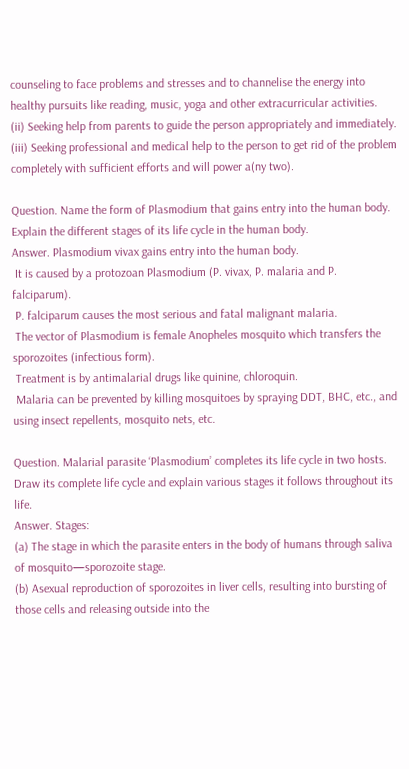counseling to face problems and stresses and to channelise the energy into healthy pursuits like reading, music, yoga and other extracurricular activities.
(ii) Seeking help from parents to guide the person appropriately and immediately.
(iii) Seeking professional and medical help to the person to get rid of the problem completely with sufficient efforts and will power a(ny two).

Question. Name the form of Plasmodium that gains entry into the human body. Explain the different stages of its life cycle in the human body.
Answer. Plasmodium vivax gains entry into the human body.
 It is caused by a protozoan Plasmodium (P. vivax, P. malaria and P. falciparum).
 P. falciparum causes the most serious and fatal malignant malaria.
 The vector of Plasmodium is female Anopheles mosquito which transfers the sporozoites (infectious form).
 Treatment is by antimalarial drugs like quinine, chloroquin.
 Malaria can be prevented by killing mosquitoes by spraying DDT, BHC, etc., and using insect repellents, mosquito nets, etc.

Question. Malarial parasite ‘Plasmodium’ completes its life cycle in two hosts. Draw its complete life cycle and explain various stages it follows throughout its life.
Answer. Stages:
(a) The stage in which the parasite enters in the body of humans through saliva of mosquito—sporozoite stage.
(b) Asexual reproduction of sporozoites in liver cells, resulting into bursting of those cells and releasing outside into the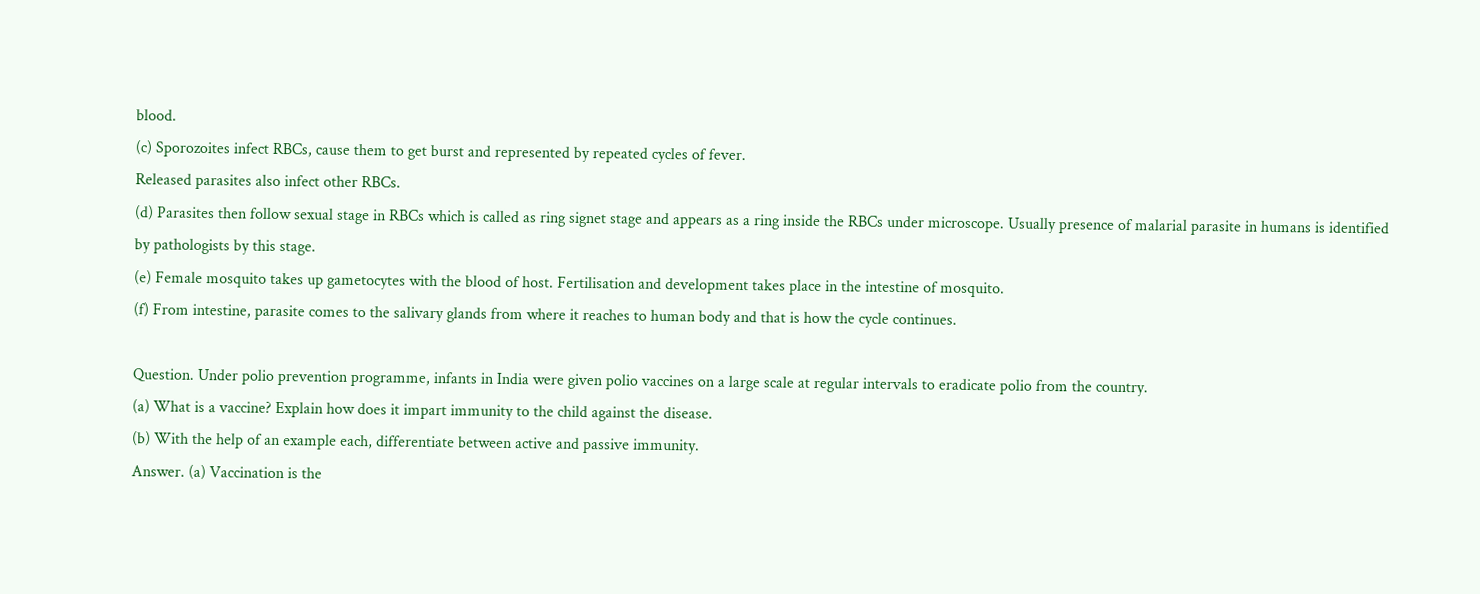blood.
(c) Sporozoites infect RBCs, cause them to get burst and represented by repeated cycles of fever.
Released parasites also infect other RBCs.
(d) Parasites then follow sexual stage in RBCs which is called as ring signet stage and appears as a ring inside the RBCs under microscope. Usually presence of malarial parasite in humans is identified by pathologists by this stage.
(e) Female mosquito takes up gametocytes with the blood of host. Fertilisation and development takes place in the intestine of mosquito.
(f) From intestine, parasite comes to the salivary glands from where it reaches to human body and that is how the cycle continues.

Question. Under polio prevention programme, infants in India were given polio vaccines on a large scale at regular intervals to eradicate polio from the country.
(a) What is a vaccine? Explain how does it impart immunity to the child against the disease.
(b) With the help of an example each, differentiate between active and passive immunity.
Answer. (a) Vaccination is the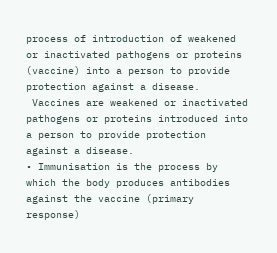process of introduction of weakened or inactivated pathogens or proteins (vaccine) into a person to provide protection against a disease.
 Vaccines are weakened or inactivated pathogens or proteins introduced into a person to provide protection against a disease.
• Immunisation is the process by which the body produces antibodies against the vaccine (primary response)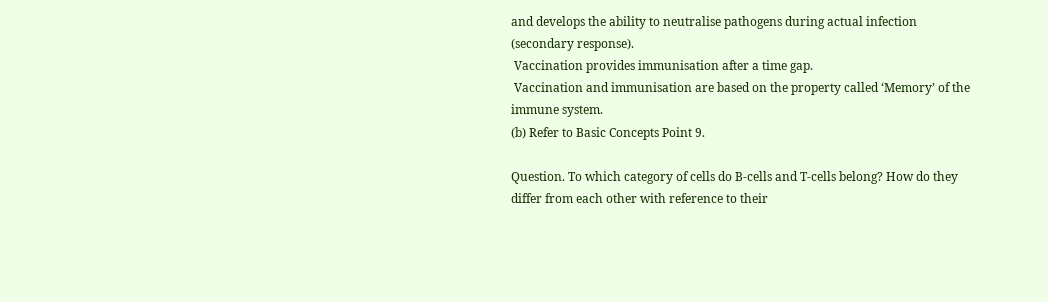and develops the ability to neutralise pathogens during actual infection (secondary response).
 Vaccination provides immunisation after a time gap.
 Vaccination and immunisation are based on the property called ‘Memory’ of the immune system.
(b) Refer to Basic Concepts Point 9.

Question. To which category of cells do B-cells and T-cells belong? How do they differ from each other with reference to their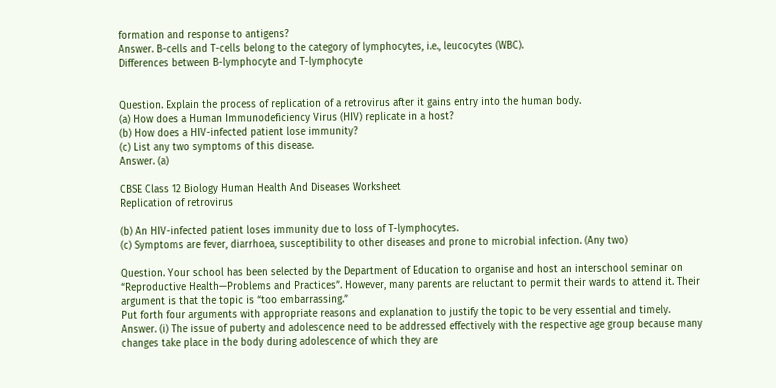formation and response to antigens?
Answer. B-cells and T-cells belong to the category of lymphocytes, i.e., leucocytes (WBC).
Differences between B-lymphocyte and T-lymphocyte


Question. Explain the process of replication of a retrovirus after it gains entry into the human body.
(a) How does a Human Immunodeficiency Virus (HIV) replicate in a host?
(b) How does a HIV-infected patient lose immunity?
(c) List any two symptoms of this disease.
Answer. (a)

CBSE Class 12 Biology Human Health And Diseases Worksheet
Replication of retrovirus

(b) An HIV-infected patient loses immunity due to loss of T-lymphocytes.
(c) Symptoms are fever, diarrhoea, susceptibility to other diseases and prone to microbial infection. (Any two)

Question. Your school has been selected by the Department of Education to organise and host an interschool seminar on “Reproductive Health—Problems and Practices”. However, many parents are reluctant to permit their wards to attend it. Their argument is that the topic is “too embarrassing.”
Put forth four arguments with appropriate reasons and explanation to justify the topic to be very essential and timely.
Answer. (i) The issue of puberty and adolescence need to be addressed effectively with the respective age group because many changes take place in the body during adolescence of which they are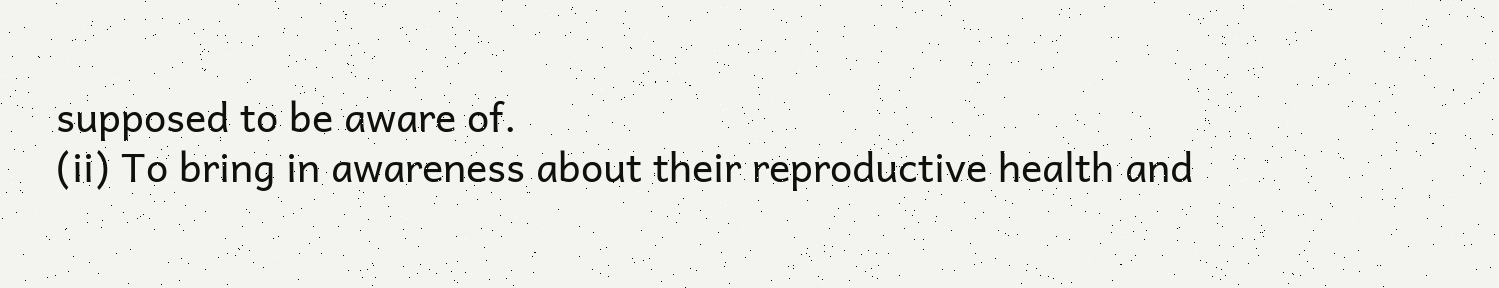supposed to be aware of.
(ii) To bring in awareness about their reproductive health and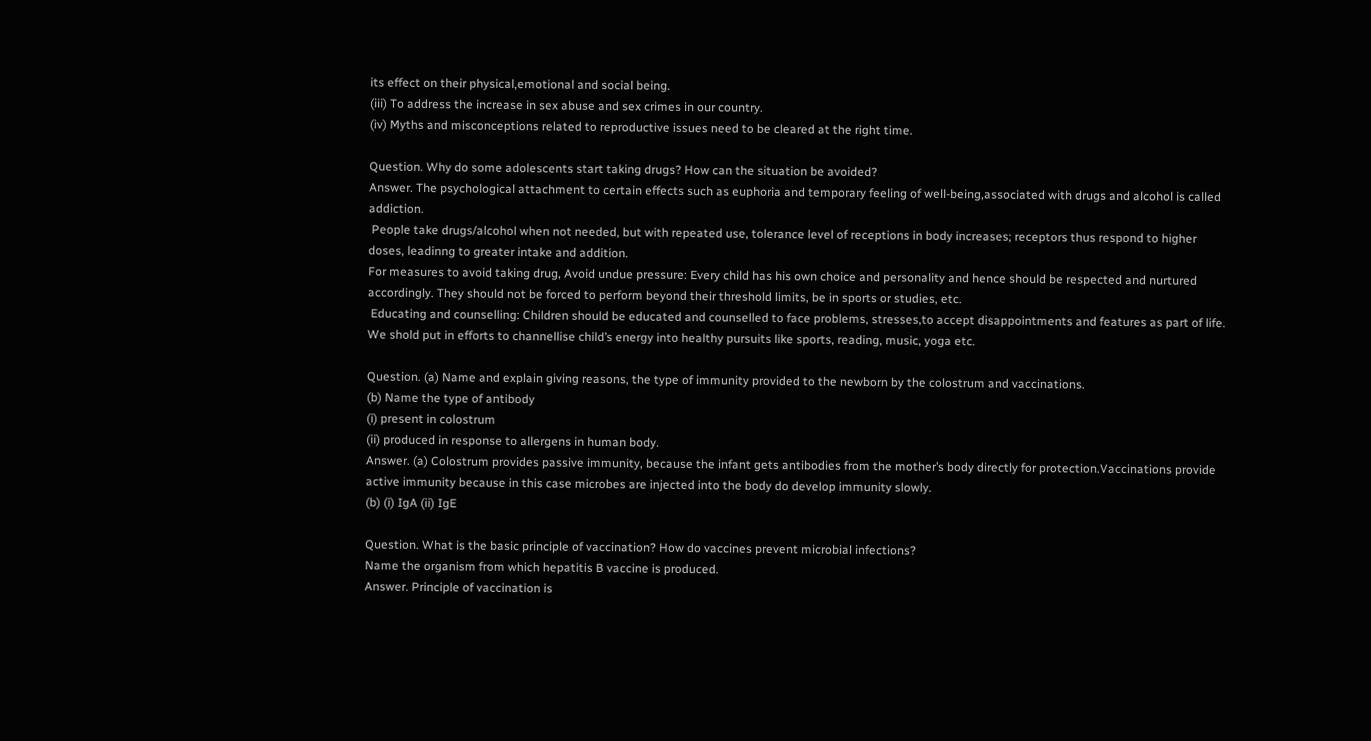its effect on their physical,emotional and social being.
(iii) To address the increase in sex abuse and sex crimes in our country.
(iv) Myths and misconceptions related to reproductive issues need to be cleared at the right time.

Question. Why do some adolescents start taking drugs? How can the situation be avoided?
Answer. The psychological attachment to certain effects such as euphoria and temporary feeling of well-being,associated with drugs and alcohol is called addiction.
 People take drugs/alcohol when not needed, but with repeated use, tolerance level of receptions in body increases; receptors thus respond to higher doses, leadinng to greater intake and addition.
For measures to avoid taking drug, Avoid undue pressure: Every child has his own choice and personality and hence should be respected and nurtured accordingly. They should not be forced to perform beyond their threshold limits, be in sports or studies, etc.
 Educating and counselling: Children should be educated and counselled to face problems, stresses,to accept disappointments and features as part of life. We shold put in efforts to channellise child’s energy into healthy pursuits like sports, reading, music, yoga etc.

Question. (a) Name and explain giving reasons, the type of immunity provided to the newborn by the colostrum and vaccinations.
(b) Name the type of antibody
(i) present in colostrum
(ii) produced in response to allergens in human body.
Answer. (a) Colostrum provides passive immunity, because the infant gets antibodies from the mother’s body directly for protection.Vaccinations provide active immunity because in this case microbes are injected into the body do develop immunity slowly.
(b) (i) IgA (ii) IgE

Question. What is the basic principle of vaccination? How do vaccines prevent microbial infections?
Name the organism from which hepatitis B vaccine is produced.
Answer. Principle of vaccination is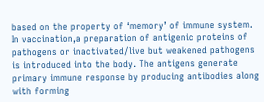based on the property of ‘memory’ of immune system. In vaccination,a preparation of antigenic proteins of pathogens or inactivated/live but weakened pathogens is introduced into the body. The antigens generate primary immune response by producing antibodies along with forming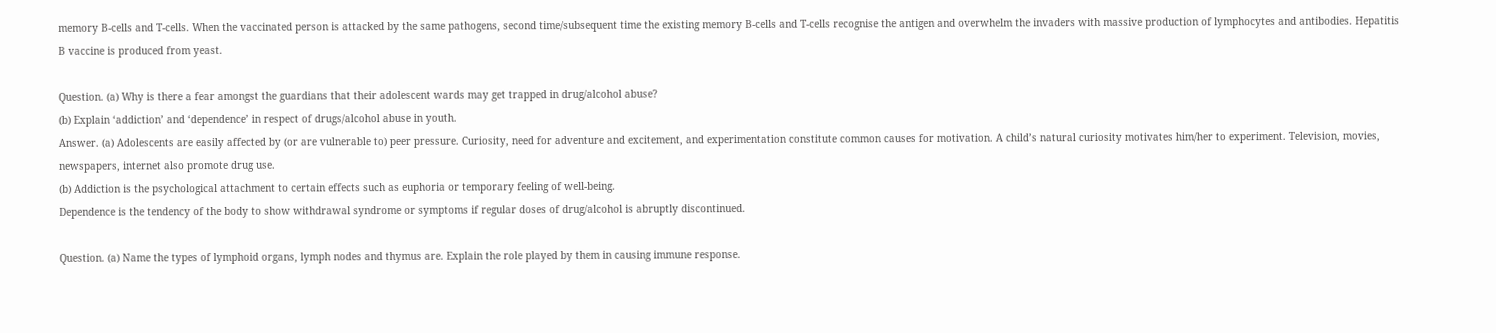memory B-cells and T-cells. When the vaccinated person is attacked by the same pathogens, second time/subsequent time the existing memory B-cells and T-cells recognise the antigen and overwhelm the invaders with massive production of lymphocytes and antibodies. Hepatitis B vaccine is produced from yeast.

Question. (a) Why is there a fear amongst the guardians that their adolescent wards may get trapped in drug/alcohol abuse?
(b) Explain ‘addiction’ and ‘dependence’ in respect of drugs/alcohol abuse in youth.
Answer. (a) Adolescents are easily affected by (or are vulnerable to) peer pressure. Curiosity, need for adventure and excitement, and experimentation constitute common causes for motivation. A child’s natural curiosity motivates him/her to experiment. Television, movies, newspapers, internet also promote drug use.
(b) Addiction is the psychological attachment to certain effects such as euphoria or temporary feeling of well-being.
Dependence is the tendency of the body to show withdrawal syndrome or symptoms if regular doses of drug/alcohol is abruptly discontinued.

Question. (a) Name the types of lymphoid organs, lymph nodes and thymus are. Explain the role played by them in causing immune response.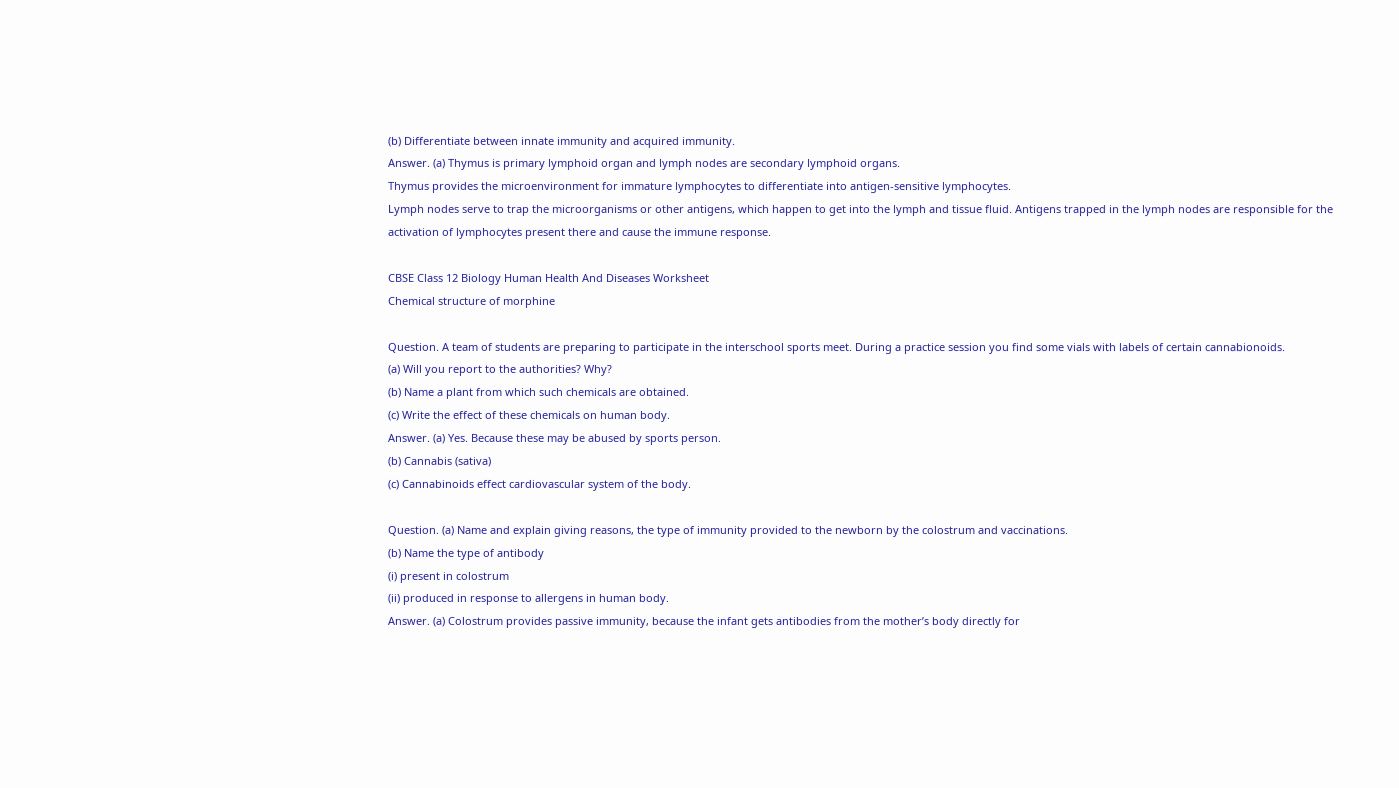(b) Differentiate between innate immunity and acquired immunity.
Answer. (a) Thymus is primary lymphoid organ and lymph nodes are secondary lymphoid organs.
Thymus provides the microenvironment for immature lymphocytes to differentiate into antigen-sensitive lymphocytes.
Lymph nodes serve to trap the microorganisms or other antigens, which happen to get into the lymph and tissue fluid. Antigens trapped in the lymph nodes are responsible for the
activation of lymphocytes present there and cause the immune response.

CBSE Class 12 Biology Human Health And Diseases Worksheet
Chemical structure of morphine

Question. A team of students are preparing to participate in the interschool sports meet. During a practice session you find some vials with labels of certain cannabionoids.
(a) Will you report to the authorities? Why?
(b) Name a plant from which such chemicals are obtained.
(c) Write the effect of these chemicals on human body.
Answer. (a) Yes. Because these may be abused by sports person.
(b) Cannabis (sativa)
(c) Cannabinoids effect cardiovascular system of the body.

Question. (a) Name and explain giving reasons, the type of immunity provided to the newborn by the colostrum and vaccinations.
(b) Name the type of antibody
(i) present in colostrum
(ii) produced in response to allergens in human body.
Answer. (a) Colostrum provides passive immunity, because the infant gets antibodies from the mother’s body directly for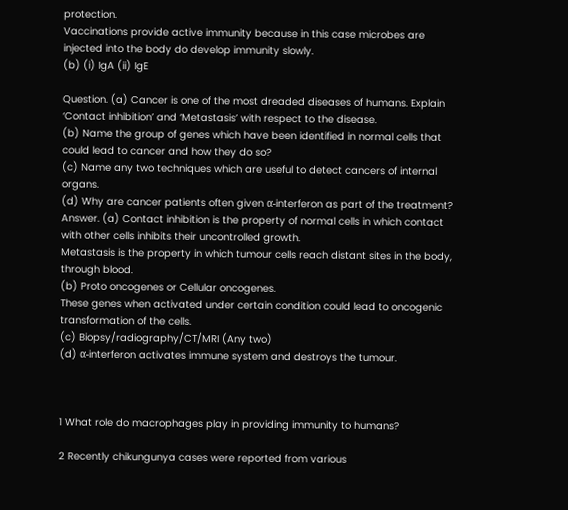protection.
Vaccinations provide active immunity because in this case microbes are injected into the body do develop immunity slowly.
(b) (i) IgA (ii) IgE

Question. (a) Cancer is one of the most dreaded diseases of humans. Explain ‘Contact inhibition’ and ‘Metastasis’ with respect to the disease.
(b) Name the group of genes which have been identified in normal cells that could lead to cancer and how they do so?
(c) Name any two techniques which are useful to detect cancers of internal organs.
(d) Why are cancer patients often given α-interferon as part of the treatment?
Answer. (a) Contact inhibition is the property of normal cells in which contact with other cells inhibits their uncontrolled growth.
Metastasis is the property in which tumour cells reach distant sites in the body, through blood.
(b) Proto oncogenes or Cellular oncogenes.
These genes when activated under certain condition could lead to oncogenic transformation of the cells.
(c) Biopsy/radiography/CT/MRI (Any two)
(d) α-interferon activates immune system and destroys the tumour.



1 What role do macrophages play in providing immunity to humans?

2 Recently chikungunya cases were reported from various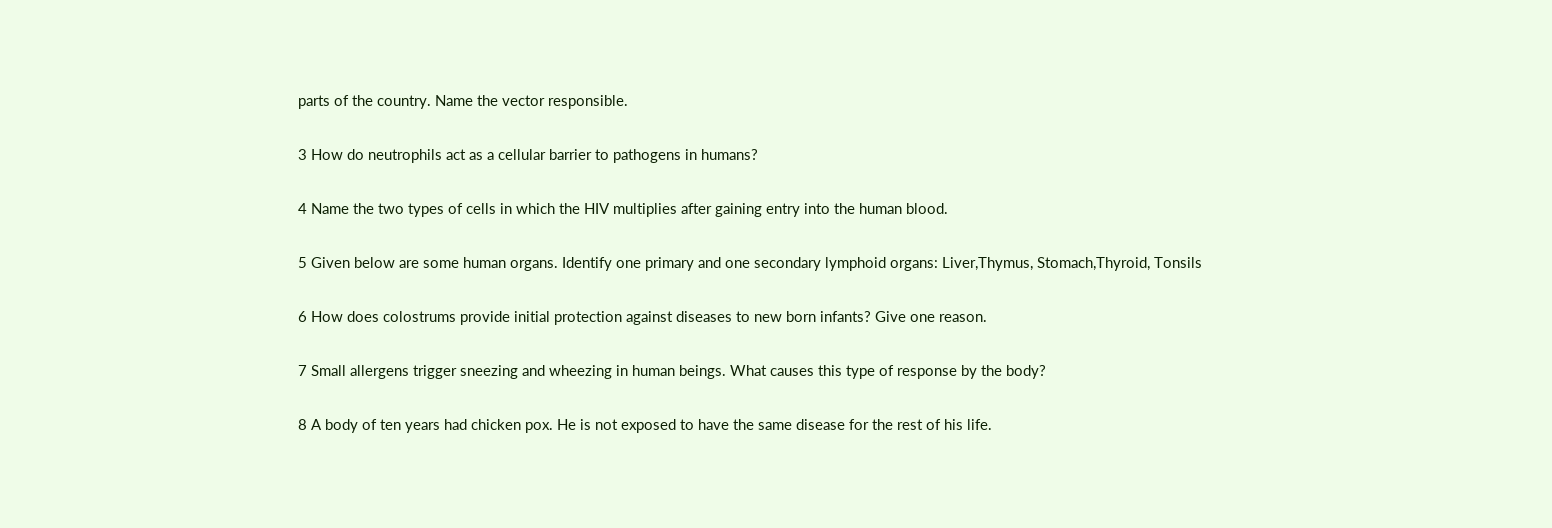parts of the country. Name the vector responsible.

3 How do neutrophils act as a cellular barrier to pathogens in humans?

4 Name the two types of cells in which the HIV multiplies after gaining entry into the human blood.

5 Given below are some human organs. Identify one primary and one secondary lymphoid organs: Liver,Thymus, Stomach,Thyroid, Tonsils

6 How does colostrums provide initial protection against diseases to new born infants? Give one reason.

7 Small allergens trigger sneezing and wheezing in human beings. What causes this type of response by the body?

8 A body of ten years had chicken pox. He is not exposed to have the same disease for the rest of his life.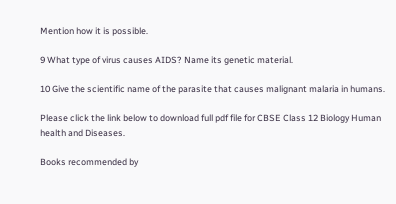Mention how it is possible.

9 What type of virus causes AIDS? Name its genetic material.

10 Give the scientific name of the parasite that causes malignant malaria in humans.

Please click the link below to download full pdf file for CBSE Class 12 Biology Human health and Diseases.

Books recommended by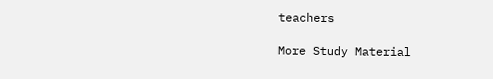teachers

More Study Material